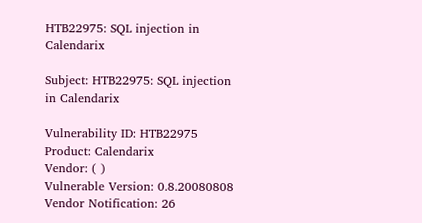HTB22975: SQL injection in Calendarix

Subject: HTB22975: SQL injection in Calendarix

Vulnerability ID: HTB22975
Product: Calendarix
Vendor: ( )
Vulnerable Version: 0.8.20080808
Vendor Notification: 26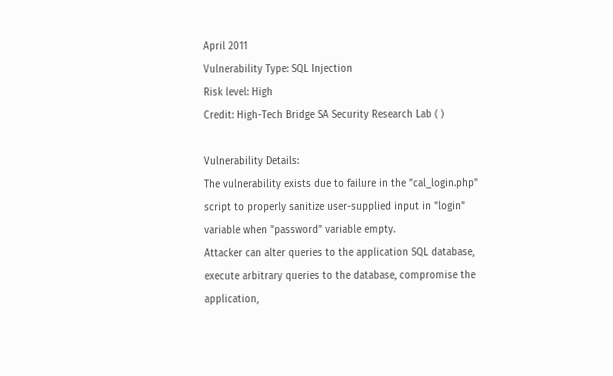April 2011
Vulnerability Type: SQL Injection
Risk level: High
Credit: High-Tech Bridge SA Security Research Lab ( )

Vulnerability Details:
The vulnerability exists due to failure in the "cal_login.php" script to properly sanitize user-supplied input in "login" variable when "password" variable empty.
Attacker can alter queries to the application SQL database, execute arbitrary queries to the database, compromise the application,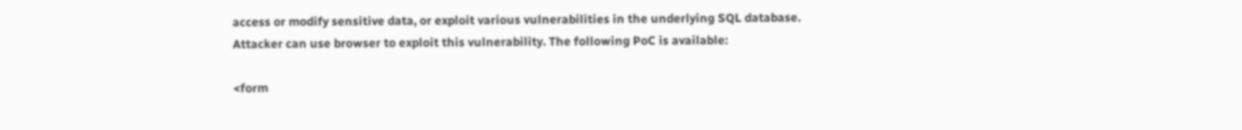access or modify sensitive data, or exploit various vulnerabilities in the underlying SQL database.
Attacker can use browser to exploit this vulnerability. The following PoC is available:

<form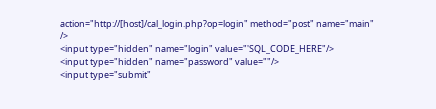action="http://[host]/cal_login.php?op=login" method="post" name="main" />
<input type="hidden" name="login" value="'SQL_CODE_HERE"/>
<input type="hidden" name="password" value=""/>
<input type="submit"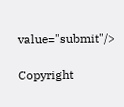value="submit"/>

Copyright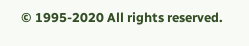© 1995-2020 All rights reserved.